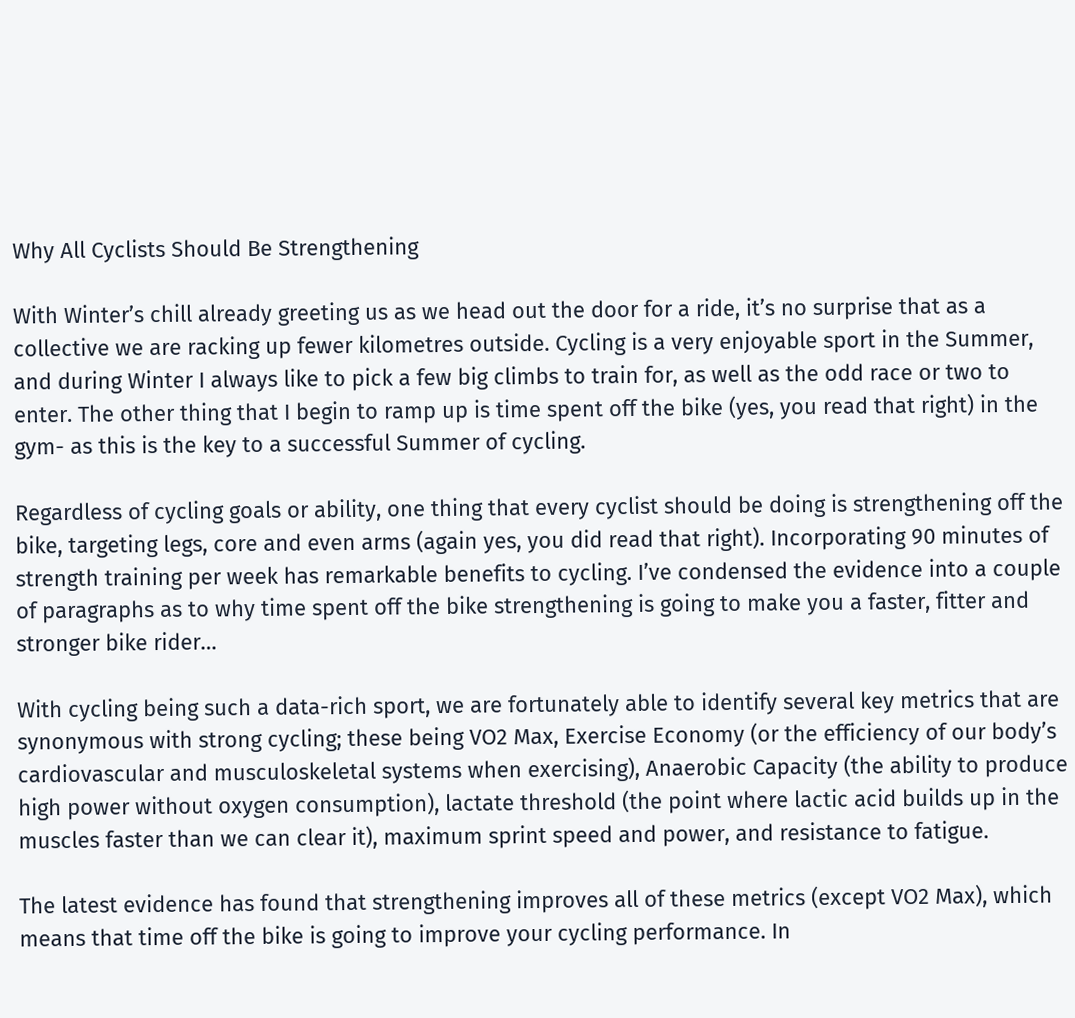Why All Cyclists Should Be Strengthening

With Winter’s chill already greeting us as we head out the door for a ride, it’s no surprise that as a collective we are racking up fewer kilometres outside. Cycling is a very enjoyable sport in the Summer, and during Winter I always like to pick a few big climbs to train for, as well as the odd race or two to enter. The other thing that I begin to ramp up is time spent off the bike (yes, you read that right) in the gym- as this is the key to a successful Summer of cycling.

Regardless of cycling goals or ability, one thing that every cyclist should be doing is strengthening off the bike, targeting legs, core and even arms (again yes, you did read that right). Incorporating 90 minutes of strength training per week has remarkable benefits to cycling. I’ve condensed the evidence into a couple of paragraphs as to why time spent off the bike strengthening is going to make you a faster, fitter and stronger bike rider…

With cycling being such a data-rich sport, we are fortunately able to identify several key metrics that are synonymous with strong cycling; these being VO2 Max, Exercise Economy (or the efficiency of our body’s cardiovascular and musculoskeletal systems when exercising), Anaerobic Capacity (the ability to produce high power without oxygen consumption), lactate threshold (the point where lactic acid builds up in the muscles faster than we can clear it), maximum sprint speed and power, and resistance to fatigue.

The latest evidence has found that strengthening improves all of these metrics (except VO2 Max), which means that time off the bike is going to improve your cycling performance. In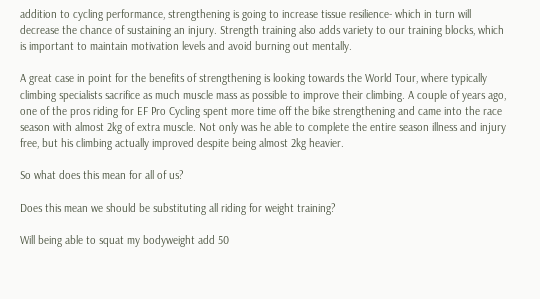addition to cycling performance, strengthening is going to increase tissue resilience- which in turn will decrease the chance of sustaining an injury. Strength training also adds variety to our training blocks, which is important to maintain motivation levels and avoid burning out mentally.

A great case in point for the benefits of strengthening is looking towards the World Tour, where typically climbing specialists sacrifice as much muscle mass as possible to improve their climbing. A couple of years ago, one of the pros riding for EF Pro Cycling spent more time off the bike strengthening and came into the race season with almost 2kg of extra muscle. Not only was he able to complete the entire season illness and injury free, but his climbing actually improved despite being almost 2kg heavier.

So what does this mean for all of us?

Does this mean we should be substituting all riding for weight training?

Will being able to squat my bodyweight add 50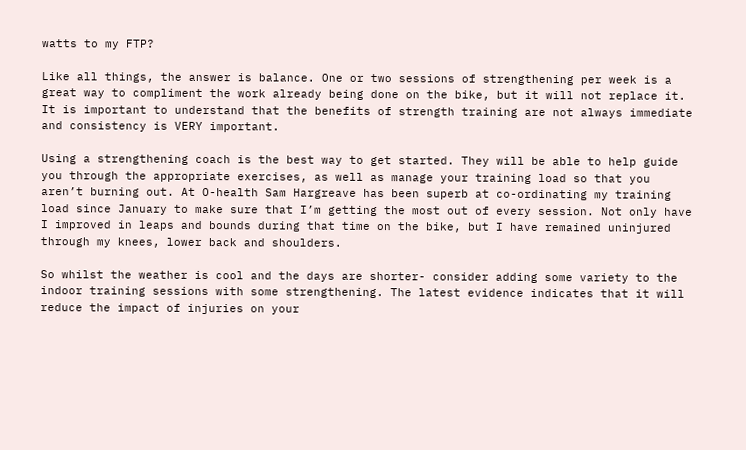watts to my FTP?

Like all things, the answer is balance. One or two sessions of strengthening per week is a great way to compliment the work already being done on the bike, but it will not replace it. It is important to understand that the benefits of strength training are not always immediate and consistency is VERY important.

Using a strengthening coach is the best way to get started. They will be able to help guide you through the appropriate exercises, as well as manage your training load so that you aren’t burning out. At O-health Sam Hargreave has been superb at co-ordinating my training load since January to make sure that I’m getting the most out of every session. Not only have I improved in leaps and bounds during that time on the bike, but I have remained uninjured through my knees, lower back and shoulders.

So whilst the weather is cool and the days are shorter- consider adding some variety to the indoor training sessions with some strengthening. The latest evidence indicates that it will reduce the impact of injuries on your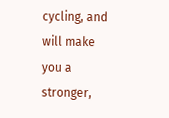cycling, and will make you a stronger,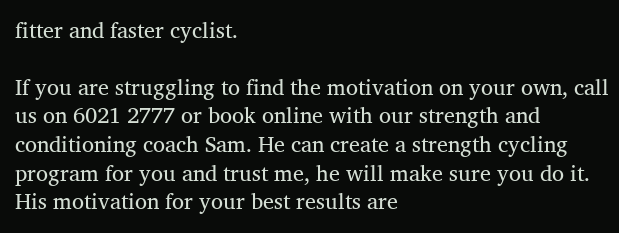fitter and faster cyclist.

If you are struggling to find the motivation on your own, call us on 6021 2777 or book online with our strength and conditioning coach Sam. He can create a strength cycling program for you and trust me, he will make sure you do it. His motivation for your best results are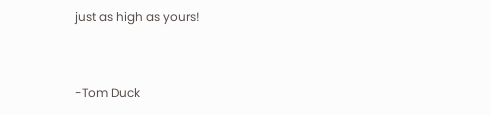just as high as yours!


-Tom Duck